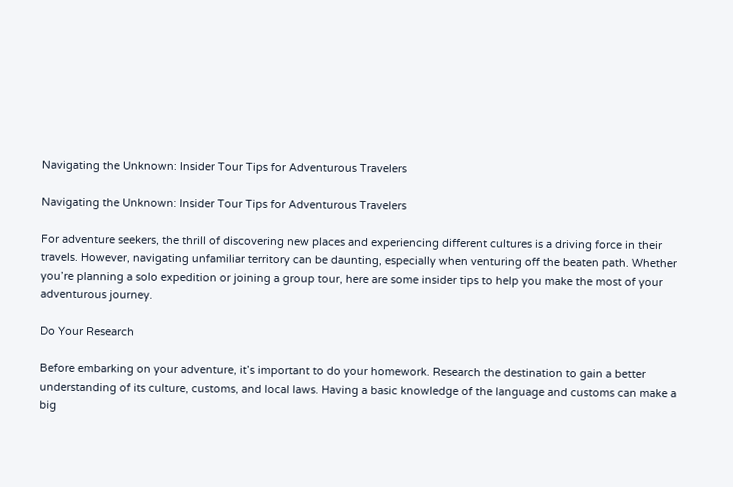Navigating the Unknown: Insider Tour Tips for Adventurous Travelers

Navigating the Unknown: Insider Tour Tips for Adventurous Travelers

For adventure seekers, the thrill of discovering new places and experiencing different cultures is a driving force in their travels. However, navigating unfamiliar territory can be daunting, especially when venturing off the beaten path. Whether you’re planning a solo expedition or joining a group tour, here are some insider tips to help you make the most of your adventurous journey.

Do Your Research

Before embarking on your adventure, it’s important to do your homework. Research the destination to gain a better understanding of its culture, customs, and local laws. Having a basic knowledge of the language and customs can make a big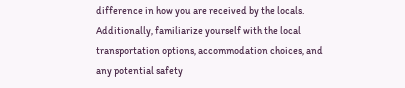difference in how you are received by the locals. Additionally, familiarize yourself with the local transportation options, accommodation choices, and any potential safety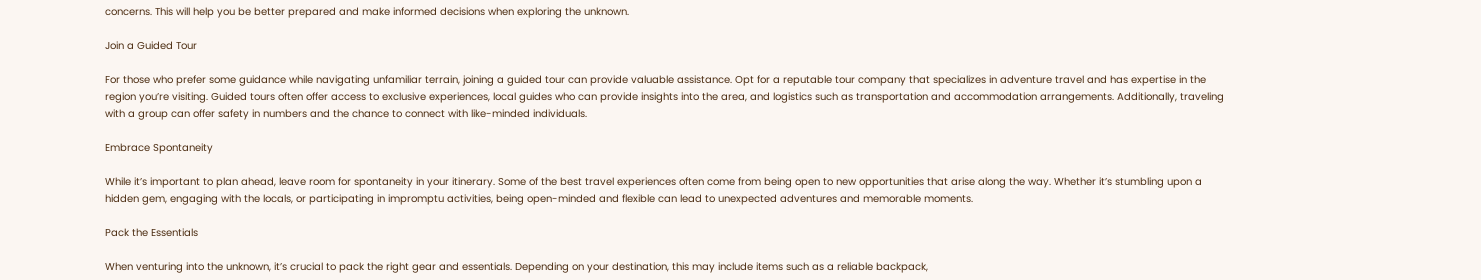concerns. This will help you be better prepared and make informed decisions when exploring the unknown.

Join a Guided Tour

For those who prefer some guidance while navigating unfamiliar terrain, joining a guided tour can provide valuable assistance. Opt for a reputable tour company that specializes in adventure travel and has expertise in the region you’re visiting. Guided tours often offer access to exclusive experiences, local guides who can provide insights into the area, and logistics such as transportation and accommodation arrangements. Additionally, traveling with a group can offer safety in numbers and the chance to connect with like-minded individuals.

Embrace Spontaneity

While it’s important to plan ahead, leave room for spontaneity in your itinerary. Some of the best travel experiences often come from being open to new opportunities that arise along the way. Whether it’s stumbling upon a hidden gem, engaging with the locals, or participating in impromptu activities, being open-minded and flexible can lead to unexpected adventures and memorable moments.

Pack the Essentials

When venturing into the unknown, it’s crucial to pack the right gear and essentials. Depending on your destination, this may include items such as a reliable backpack,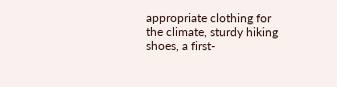appropriate clothing for the climate, sturdy hiking shoes, a first-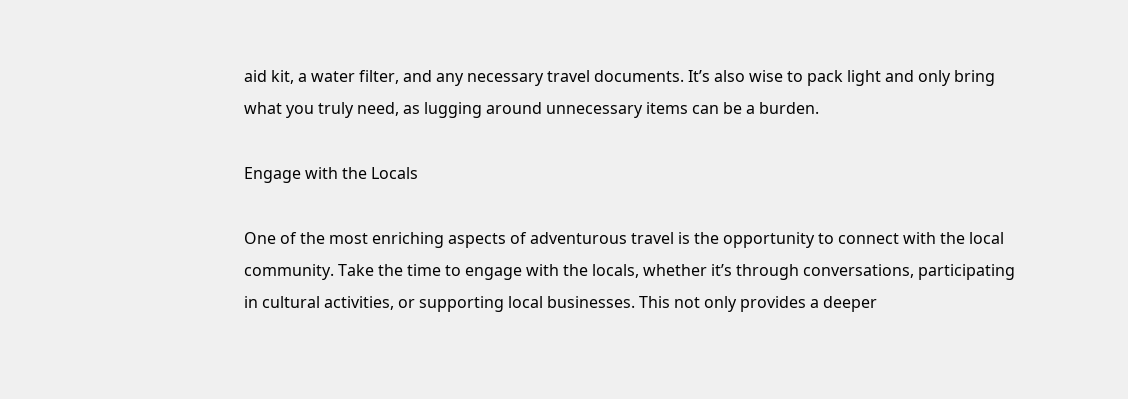aid kit, a water filter, and any necessary travel documents. It’s also wise to pack light and only bring what you truly need, as lugging around unnecessary items can be a burden.

Engage with the Locals

One of the most enriching aspects of adventurous travel is the opportunity to connect with the local community. Take the time to engage with the locals, whether it’s through conversations, participating in cultural activities, or supporting local businesses. This not only provides a deeper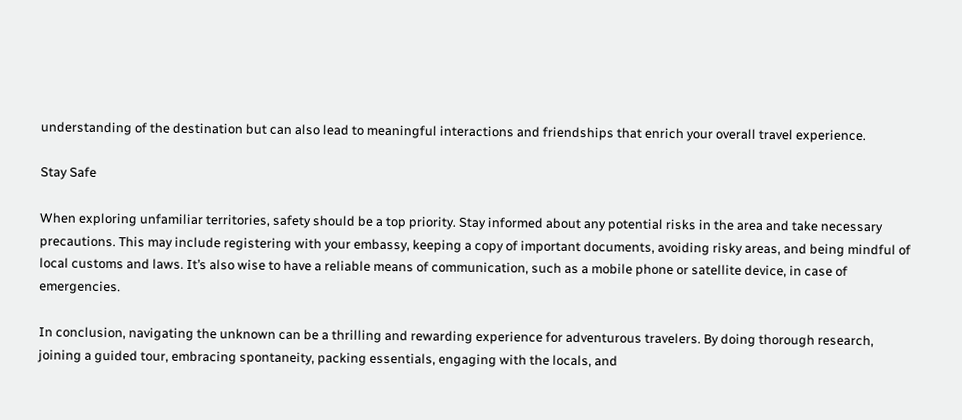understanding of the destination but can also lead to meaningful interactions and friendships that enrich your overall travel experience.

Stay Safe

When exploring unfamiliar territories, safety should be a top priority. Stay informed about any potential risks in the area and take necessary precautions. This may include registering with your embassy, keeping a copy of important documents, avoiding risky areas, and being mindful of local customs and laws. It’s also wise to have a reliable means of communication, such as a mobile phone or satellite device, in case of emergencies.

In conclusion, navigating the unknown can be a thrilling and rewarding experience for adventurous travelers. By doing thorough research, joining a guided tour, embracing spontaneity, packing essentials, engaging with the locals, and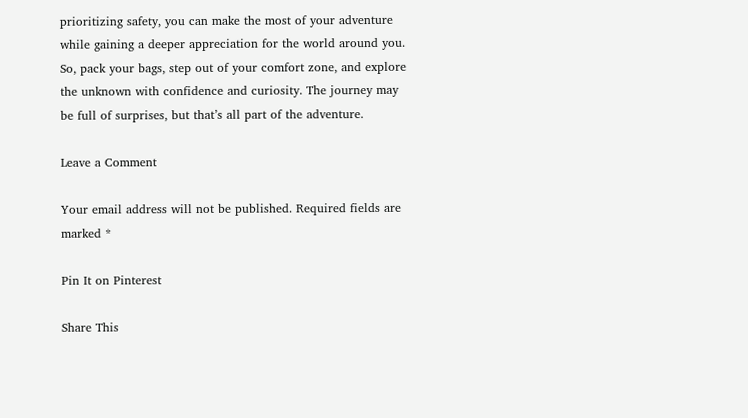prioritizing safety, you can make the most of your adventure while gaining a deeper appreciation for the world around you. So, pack your bags, step out of your comfort zone, and explore the unknown with confidence and curiosity. The journey may be full of surprises, but that’s all part of the adventure.

Leave a Comment

Your email address will not be published. Required fields are marked *

Pin It on Pinterest

Share This